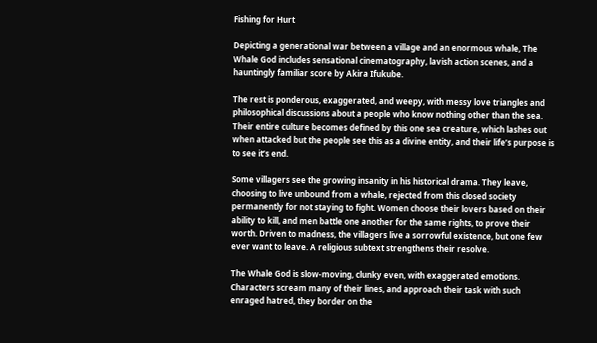Fishing for Hurt

Depicting a generational war between a village and an enormous whale, The Whale God includes sensational cinematography, lavish action scenes, and a hauntingly familiar score by Akira Ifukube.

The rest is ponderous, exaggerated, and weepy, with messy love triangles and philosophical discussions about a people who know nothing other than the sea. Their entire culture becomes defined by this one sea creature, which lashes out when attacked but the people see this as a divine entity, and their life’s purpose is to see it’s end.

Some villagers see the growing insanity in his historical drama. They leave, choosing to live unbound from a whale, rejected from this closed society permanently for not staying to fight. Women choose their lovers based on their ability to kill, and men battle one another for the same rights, to prove their worth. Driven to madness, the villagers live a sorrowful existence, but one few ever want to leave. A religious subtext strengthens their resolve.

The Whale God is slow-moving, clunky even, with exaggerated emotions. Characters scream many of their lines, and approach their task with such enraged hatred, they border on the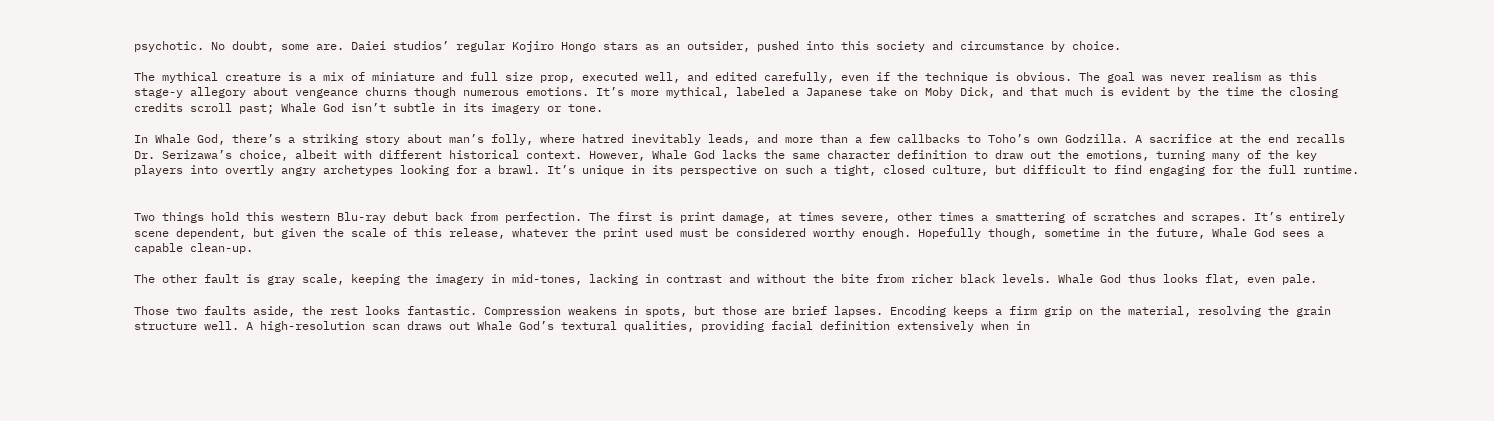psychotic. No doubt, some are. Daiei studios’ regular Kojiro Hongo stars as an outsider, pushed into this society and circumstance by choice.

The mythical creature is a mix of miniature and full size prop, executed well, and edited carefully, even if the technique is obvious. The goal was never realism as this stage-y allegory about vengeance churns though numerous emotions. It’s more mythical, labeled a Japanese take on Moby Dick, and that much is evident by the time the closing credits scroll past; Whale God isn’t subtle in its imagery or tone.

In Whale God, there’s a striking story about man’s folly, where hatred inevitably leads, and more than a few callbacks to Toho’s own Godzilla. A sacrifice at the end recalls Dr. Serizawa’s choice, albeit with different historical context. However, Whale God lacks the same character definition to draw out the emotions, turning many of the key players into overtly angry archetypes looking for a brawl. It’s unique in its perspective on such a tight, closed culture, but difficult to find engaging for the full runtime.


Two things hold this western Blu-ray debut back from perfection. The first is print damage, at times severe, other times a smattering of scratches and scrapes. It’s entirely scene dependent, but given the scale of this release, whatever the print used must be considered worthy enough. Hopefully though, sometime in the future, Whale God sees a capable clean-up.

The other fault is gray scale, keeping the imagery in mid-tones, lacking in contrast and without the bite from richer black levels. Whale God thus looks flat, even pale.

Those two faults aside, the rest looks fantastic. Compression weakens in spots, but those are brief lapses. Encoding keeps a firm grip on the material, resolving the grain structure well. A high-resolution scan draws out Whale God’s textural qualities, providing facial definition extensively when in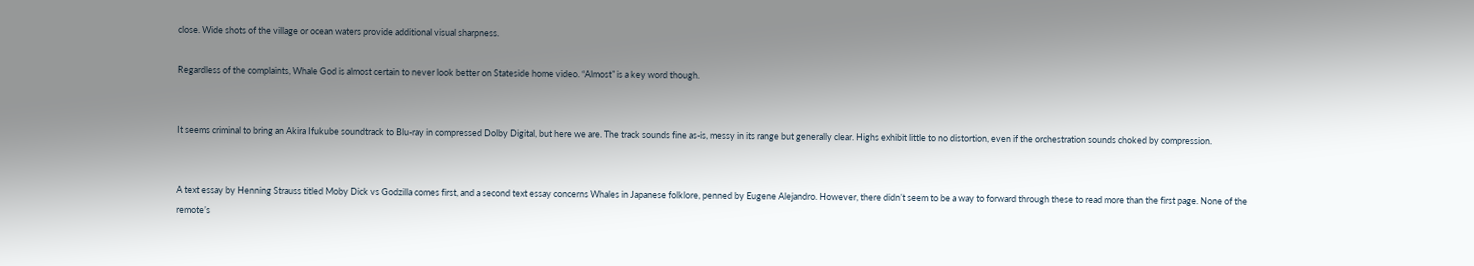close. Wide shots of the village or ocean waters provide additional visual sharpness.

Regardless of the complaints, Whale God is almost certain to never look better on Stateside home video. “Almost” is a key word though.


It seems criminal to bring an Akira Ifukube soundtrack to Blu-ray in compressed Dolby Digital, but here we are. The track sounds fine as-is, messy in its range but generally clear. Highs exhibit little to no distortion, even if the orchestration sounds choked by compression.


A text essay by Henning Strauss titled Moby Dick vs Godzilla comes first, and a second text essay concerns Whales in Japanese folklore, penned by Eugene Alejandro. However, there didn’t seem to be a way to forward through these to read more than the first page. None of the remote’s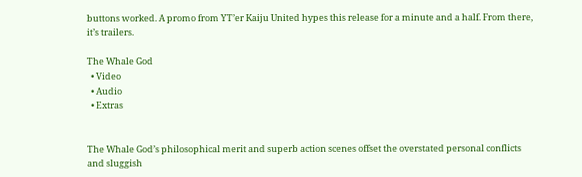buttons worked. A promo from YT’er Kaiju United hypes this release for a minute and a half. From there, it’s trailers.

The Whale God
  • Video
  • Audio
  • Extras


The Whale God’s philosophical merit and superb action scenes offset the overstated personal conflicts and sluggish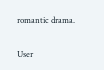romantic drama.

User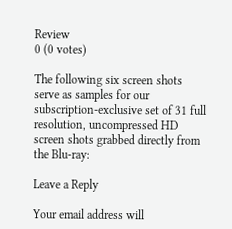Review
0 (0 votes)

The following six screen shots serve as samples for our subscription-exclusive set of 31 full resolution, uncompressed HD screen shots grabbed directly from the Blu-ray:

Leave a Reply

Your email address will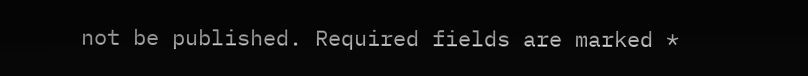not be published. Required fields are marked *